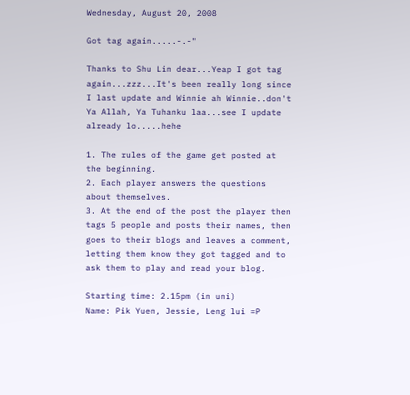Wednesday, August 20, 2008

Got tag again.....-.-"

Thanks to Shu Lin dear...Yeap I got tag again...zzz...It's been really long since I last update and Winnie ah Winnie..don't Ya Allah, Ya Tuhanku laa...see I update already lo.....hehe

1. The rules of the game get posted at the beginning.
2. Each player answers the questions about themselves.
3. At the end of the post the player then tags 5 people and posts their names, then goes to their blogs and leaves a comment, letting them know they got tagged and to ask them to play and read your blog.

Starting time: 2.15pm (in uni)
Name: Pik Yuen, Jessie, Leng lui =P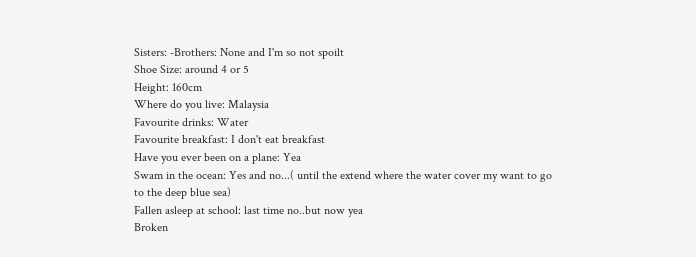Sisters: -Brothers: None and I'm so not spoilt
Shoe Size: around 4 or 5
Height: 160cm
Where do you live: Malaysia
Favourite drinks: Water
Favourite breakfast: I don't eat breakfast
Have you ever been on a plane: Yea
Swam in the ocean: Yes and no...( until the extend where the water cover my want to go to the deep blue sea)
Fallen asleep at school: last time no..but now yea
Broken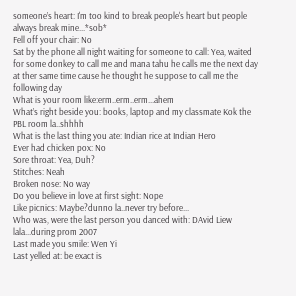someone’s heart: I'm too kind to break people's heart but people always break mine...*sob*
Fell off your chair: No
Sat by the phone all night waiting for someone to call: Yea, waited for some donkey to call me and mana tahu he calls me the next day at ther same time cause he thought he suppose to call me the following day
What is your room like:erm..erm..erm...ahem
What’s right beside you: books, laptop and my classmate Kok the PBL room la..shhhh
What is the last thing you ate: Indian rice at Indian Hero
Ever had chicken pox: No
Sore throat: Yea, Duh?
Stitches: Neah
Broken nose: No way
Do you believe in love at first sight: Nope
Like picnics: Maybe?dunno la..never try before...
Who was, were the last person you danced with: DAvid Liew lala...during prom 2007
Last made you smile: Wen Yi
Last yelled at: be exact is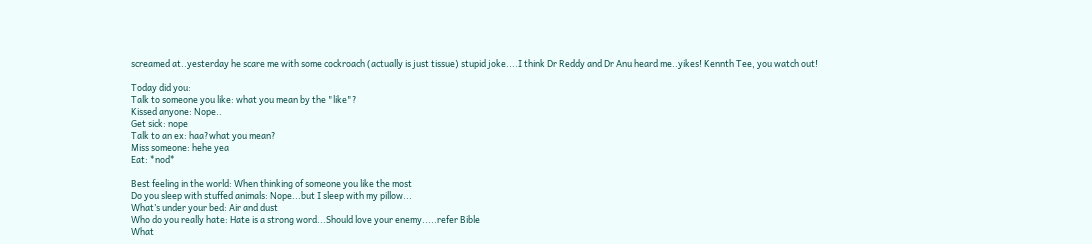screamed at..yesterday he scare me with some cockroach (actually is just tissue) stupid joke....I think Dr Reddy and Dr Anu heard me..yikes! Kennth Tee, you watch out!

Today did you:
Talk to someone you like: what you mean by the "like"?
Kissed anyone: Nope..
Get sick: nope
Talk to an ex: haa?what you mean?
Miss someone: hehe yea
Eat: *nod*

Best feeling in the world: When thinking of someone you like the most
Do you sleep with stuffed animals: Nope...but I sleep with my pillow...
What’s under your bed: Air and dust
Who do you really hate: Hate is a strong word...Should love your enemy.....refer Bible
What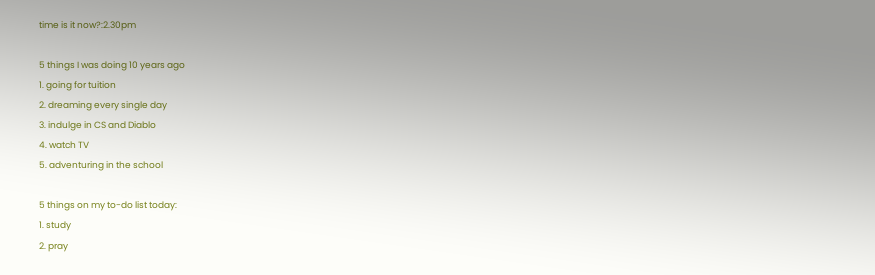time is it now?:2.30pm

5 things I was doing 10 years ago
1. going for tuition
2. dreaming every single day
3. indulge in CS and Diablo
4. watch TV
5. adventuring in the school

5 things on my to-do list today:
1. study
2. pray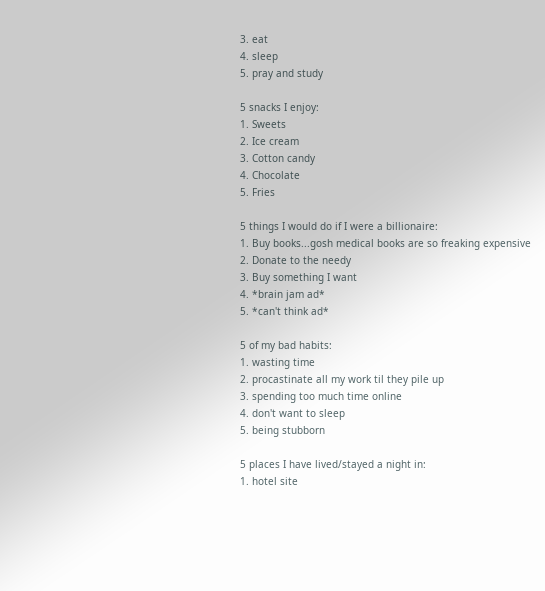3. eat
4. sleep
5. pray and study

5 snacks I enjoy:
1. Sweets
2. Ice cream
3. Cotton candy
4. Chocolate
5. Fries

5 things I would do if I were a billionaire:
1. Buy books...gosh medical books are so freaking expensive
2. Donate to the needy
3. Buy something I want
4. *brain jam ad*
5. *can't think ad*

5 of my bad habits:
1. wasting time
2. procastinate all my work til they pile up
3. spending too much time online
4. don't want to sleep
5. being stubborn

5 places I have lived/stayed a night in:
1. hotel site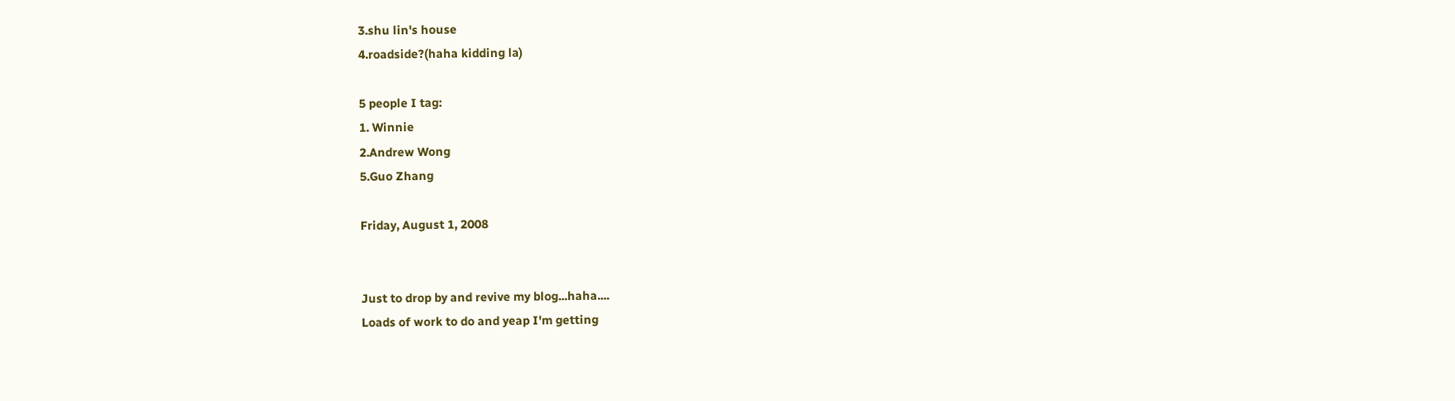3.shu lin's house
4.roadside?(haha kidding la)

5 people I tag:
1. Winnie
2.Andrew Wong
5.Guo Zhang

Friday, August 1, 2008


Just to drop by and revive my blog...haha....
Loads of work to do and yeap I'm getting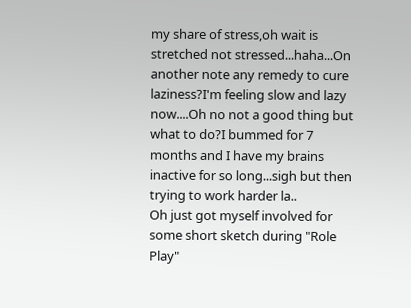my share of stress,oh wait is stretched not stressed...haha...On another note any remedy to cure laziness?I'm feeling slow and lazy now....Oh no not a good thing but what to do?I bummed for 7 months and I have my brains inactive for so long...sigh but then trying to work harder la..
Oh just got myself involved for some short sketch during "Role Play"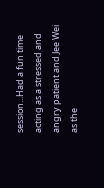session...Had a fun time acting as a stressed and angry patient and Jee Wei as the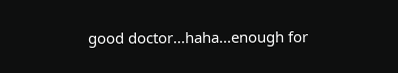good doctor...haha...enough for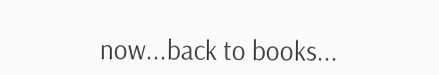now...back to books...